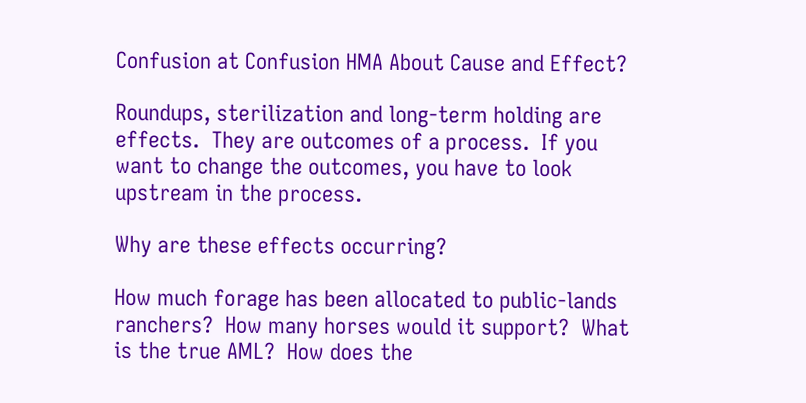Confusion at Confusion HMA About Cause and Effect?

Roundups, sterilization and long-term holding are effects.  They are outcomes of a process.  If you want to change the outcomes, you have to look upstream in the process.

Why are these effects occurring?

How much forage has been allocated to public-lands ranchers?  How many horses would it support?  What is the true AML?  How does the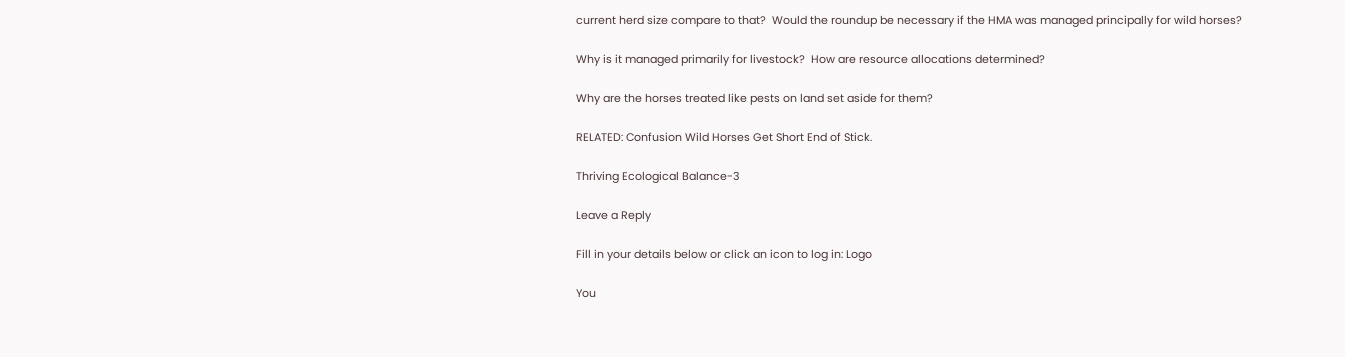current herd size compare to that?  Would the roundup be necessary if the HMA was managed principally for wild horses?

Why is it managed primarily for livestock?  How are resource allocations determined?

Why are the horses treated like pests on land set aside for them?

RELATED: Confusion Wild Horses Get Short End of Stick.

Thriving Ecological Balance-3

Leave a Reply

Fill in your details below or click an icon to log in: Logo

You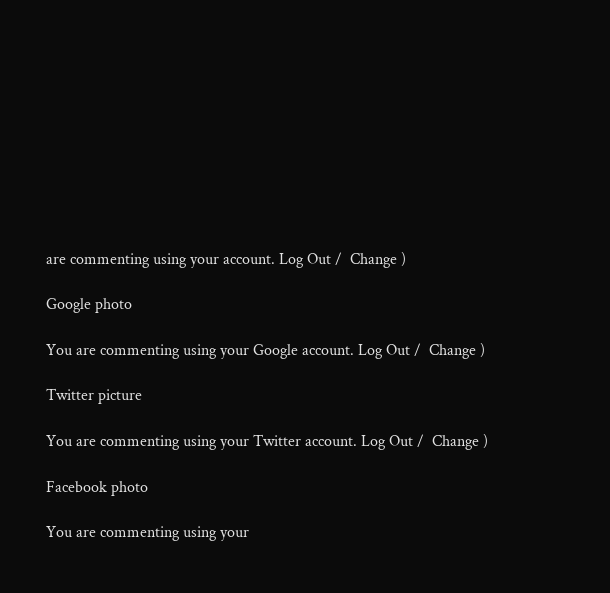are commenting using your account. Log Out /  Change )

Google photo

You are commenting using your Google account. Log Out /  Change )

Twitter picture

You are commenting using your Twitter account. Log Out /  Change )

Facebook photo

You are commenting using your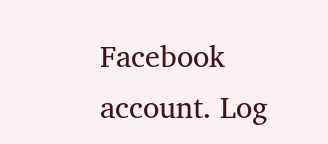Facebook account. Log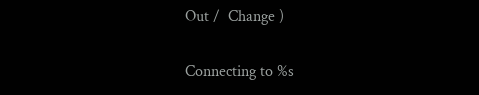Out /  Change )

Connecting to %s